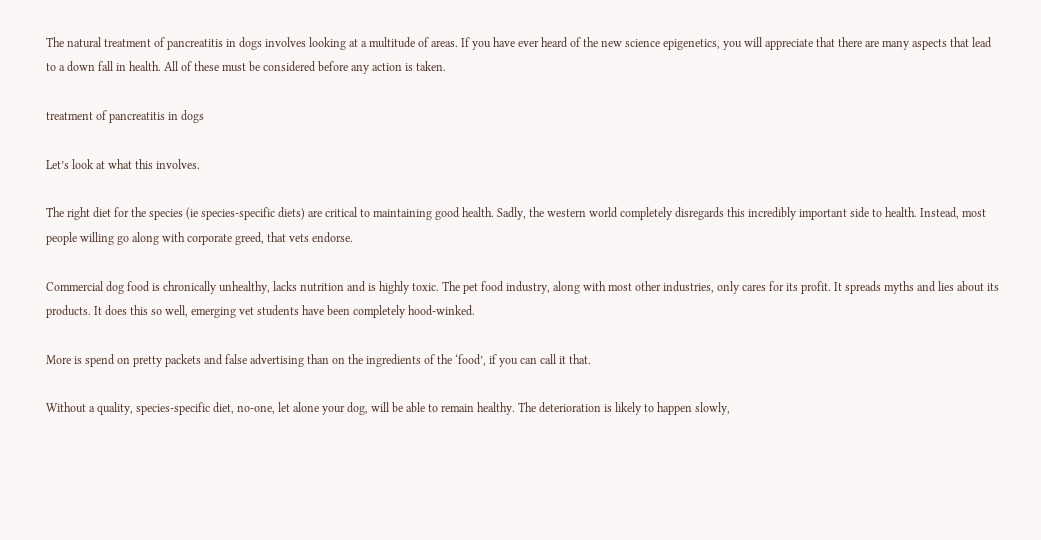The natural treatment of pancreatitis in dogs involves looking at a multitude of areas. If you have ever heard of the new science epigenetics, you will appreciate that there are many aspects that lead to a down fall in health. All of these must be considered before any action is taken.

treatment of pancreatitis in dogs

Let’s look at what this involves.

The right diet for the species (ie species-specific diets) are critical to maintaining good health. Sadly, the western world completely disregards this incredibly important side to health. Instead, most people willing go along with corporate greed, that vets endorse.

Commercial dog food is chronically unhealthy, lacks nutrition and is highly toxic. The pet food industry, along with most other industries, only cares for its profit. It spreads myths and lies about its products. It does this so well, emerging vet students have been completely hood-winked.

More is spend on pretty packets and false advertising than on the ingredients of the ‘food’, if you can call it that.

Without a quality, species-specific diet, no-one, let alone your dog, will be able to remain healthy. The deterioration is likely to happen slowly,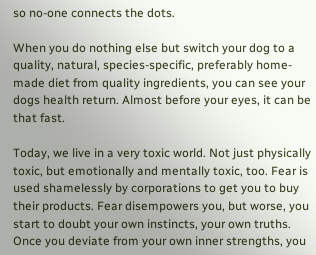so no-one connects the dots.

When you do nothing else but switch your dog to a quality, natural, species-specific, preferably home-made diet from quality ingredients, you can see your dogs health return. Almost before your eyes, it can be that fast.

Today, we live in a very toxic world. Not just physically toxic, but emotionally and mentally toxic, too. Fear is used shamelessly by corporations to get you to buy their products. Fear disempowers you, but worse, you start to doubt your own instincts, your own truths. Once you deviate from your own inner strengths, you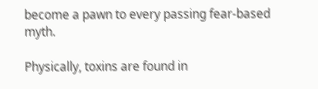become a pawn to every passing fear-based myth.

Physically, toxins are found in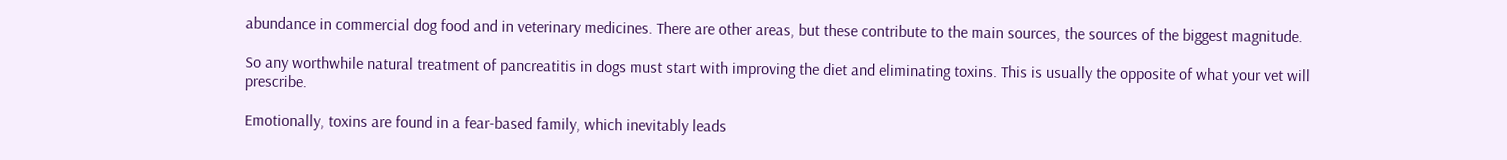abundance in commercial dog food and in veterinary medicines. There are other areas, but these contribute to the main sources, the sources of the biggest magnitude.

So any worthwhile natural treatment of pancreatitis in dogs must start with improving the diet and eliminating toxins. This is usually the opposite of what your vet will prescribe.

Emotionally, toxins are found in a fear-based family, which inevitably leads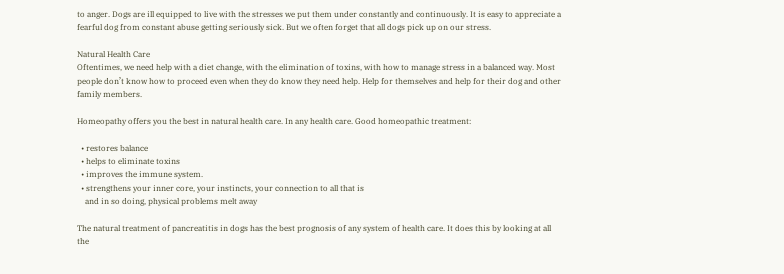to anger. Dogs are ill equipped to live with the stresses we put them under constantly and continuously. It is easy to appreciate a fearful dog from constant abuse getting seriously sick. But we often forget that all dogs pick up on our stress.

Natural Health Care
Oftentimes, we need help with a diet change, with the elimination of toxins, with how to manage stress in a balanced way. Most people don’t know how to proceed even when they do know they need help. Help for themselves and help for their dog and other family members.

Homeopathy offers you the best in natural health care. In any health care. Good homeopathic treatment:

  • restores balance
  • helps to eliminate toxins
  • improves the immune system.
  • strengthens your inner core, your instincts, your connection to all that is
    and in so doing, physical problems melt away

The natural treatment of pancreatitis in dogs has the best prognosis of any system of health care. It does this by looking at all the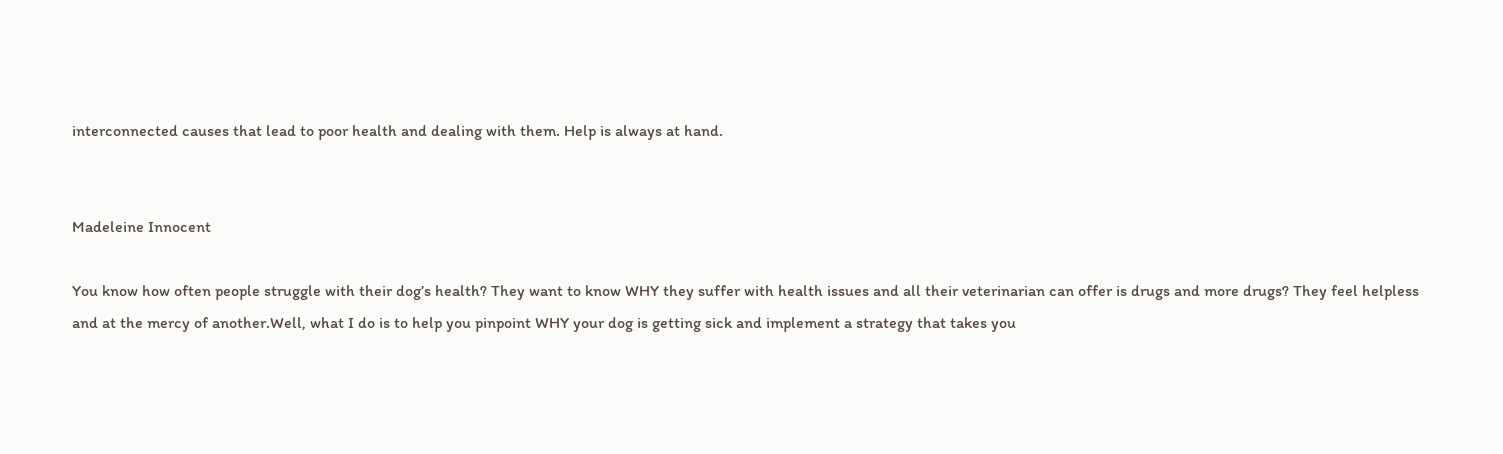interconnected causes that lead to poor health and dealing with them. Help is always at hand.


Madeleine Innocent

You know how often people struggle with their dog’s health? They want to know WHY they suffer with health issues and all their veterinarian can offer is drugs and more drugs? They feel helpless and at the mercy of another.Well, what I do is to help you pinpoint WHY your dog is getting sick and implement a strategy that takes you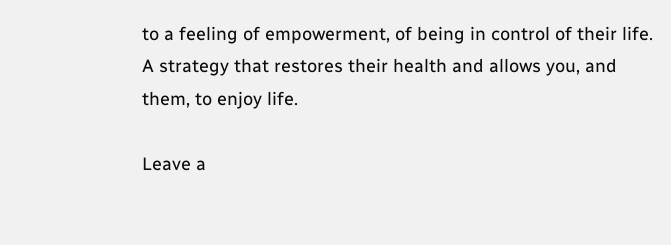to a feeling of empowerment, of being in control of their life. A strategy that restores their health and allows you, and them, to enjoy life.

Leave a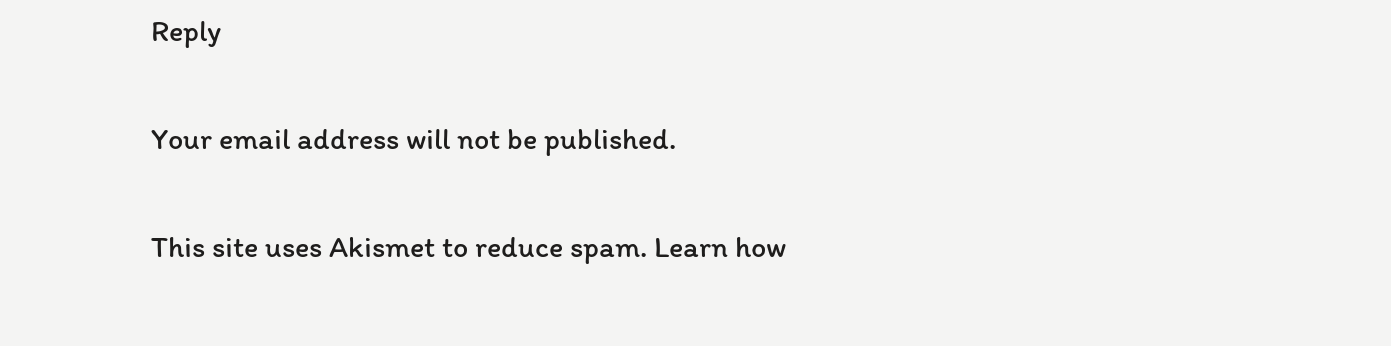Reply

Your email address will not be published.

This site uses Akismet to reduce spam. Learn how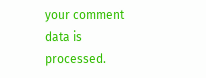your comment data is processed.